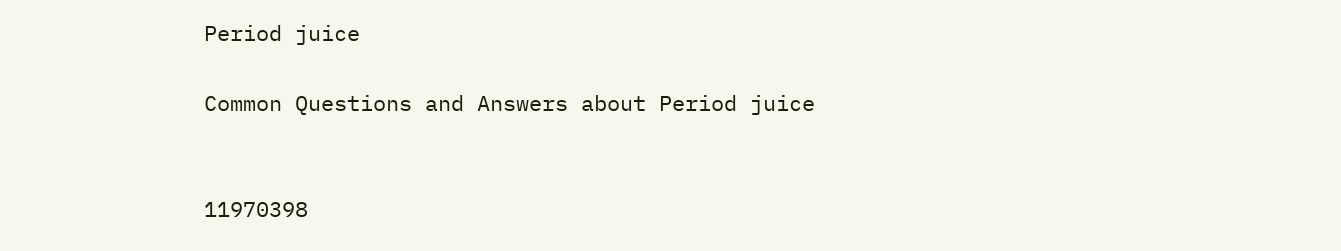Period juice

Common Questions and Answers about Period juice


11970398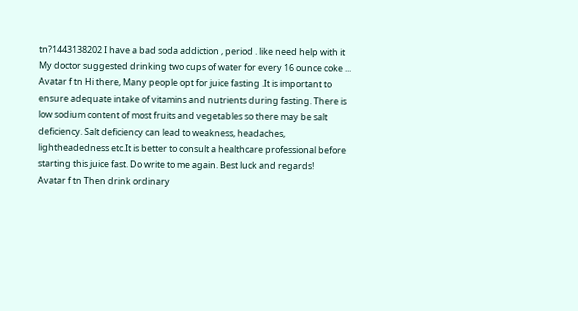tn?1443138202 I have a bad soda addiction , period . like need help with it My doctor suggested drinking two cups of water for every 16 ounce coke ...
Avatar f tn Hi there, Many people opt for juice fasting .It is important to ensure adequate intake of vitamins and nutrients during fasting. There is low sodium content of most fruits and vegetables so there may be salt deficiency. Salt deficiency can lead to weakness, headaches, lightheadedness etc.It is better to consult a healthcare professional before starting this juice fast. Do write to me again. Best luck and regards!
Avatar f tn Then drink ordinary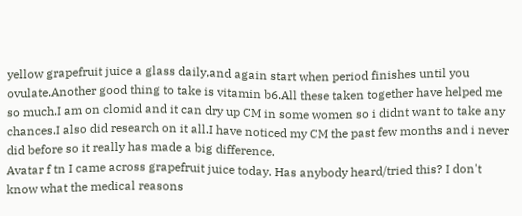yellow grapefruit juice a glass daily,and again start when period finishes until you ovulate.Another good thing to take is vitamin b6.All these taken together have helped me so much.I am on clomid and it can dry up CM in some women so i didnt want to take any chances.I also did research on it all.I have noticed my CM the past few months and i never did before so it really has made a big difference.
Avatar f tn I came across grapefruit juice today. Has anybody heard/tried this? I don't know what the medical reasons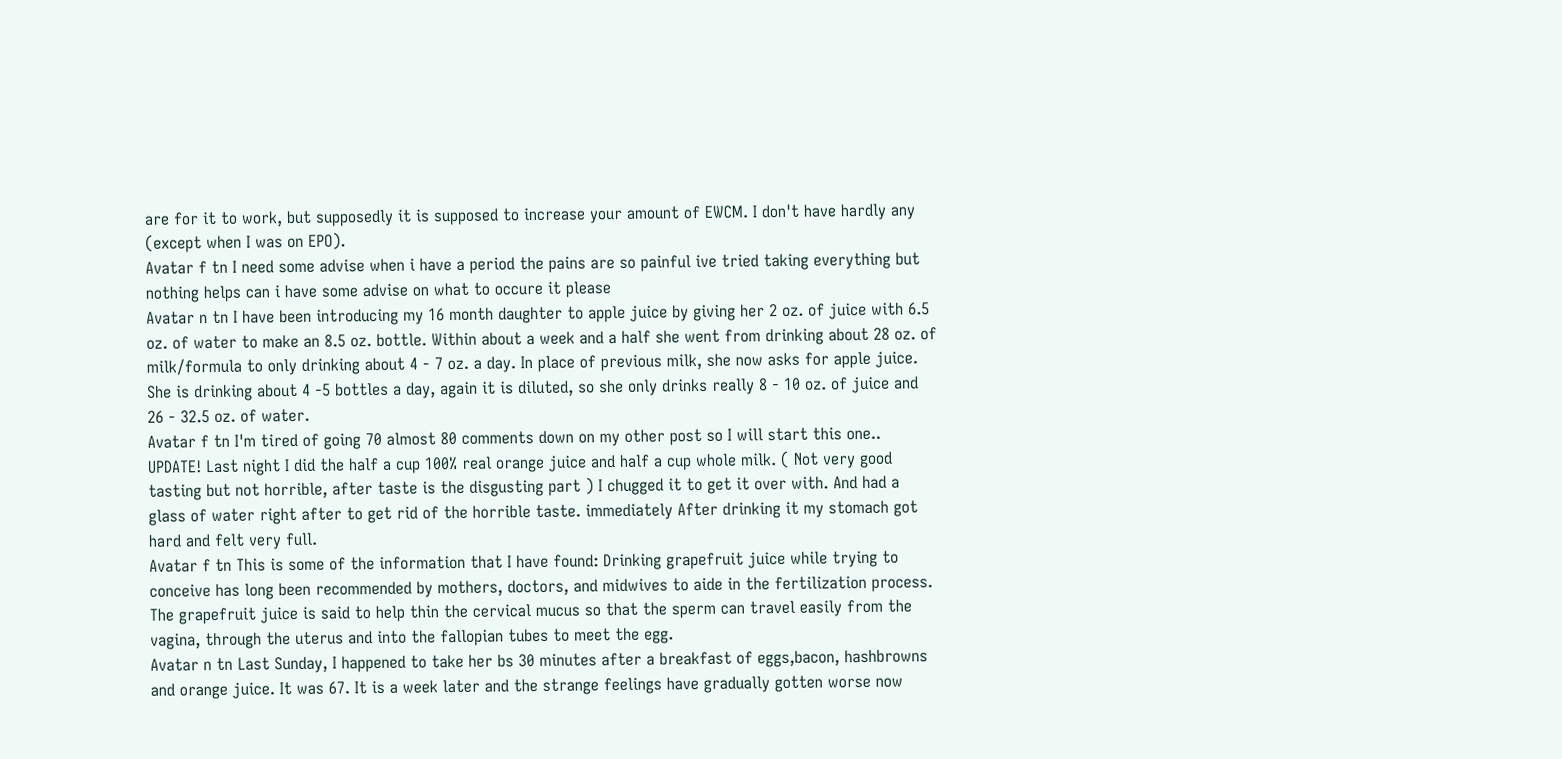are for it to work, but supposedly it is supposed to increase your amount of EWCM. I don't have hardly any (except when I was on EPO).
Avatar f tn I need some advise when i have a period the pains are so painful ive tried taking everything but nothing helps can i have some advise on what to occure it please
Avatar n tn I have been introducing my 16 month daughter to apple juice by giving her 2 oz. of juice with 6.5 oz. of water to make an 8.5 oz. bottle. Within about a week and a half she went from drinking about 28 oz. of milk/formula to only drinking about 4 - 7 oz. a day. In place of previous milk, she now asks for apple juice. She is drinking about 4 -5 bottles a day, again it is diluted, so she only drinks really 8 - 10 oz. of juice and 26 - 32.5 oz. of water.
Avatar f tn I'm tired of going 70 almost 80 comments down on my other post so I will start this one.. UPDATE! Last night I did the half a cup 100% real orange juice and half a cup whole milk. ( Not very good tasting but not horrible, after taste is the disgusting part ) I chugged it to get it over with. And had a glass of water right after to get rid of the horrible taste. immediately After drinking it my stomach got hard and felt very full.
Avatar f tn This is some of the information that I have found: Drinking grapefruit juice while trying to conceive has long been recommended by mothers, doctors, and midwives to aide in the fertilization process. The grapefruit juice is said to help thin the cervical mucus so that the sperm can travel easily from the vagina, through the uterus and into the fallopian tubes to meet the egg.
Avatar n tn Last Sunday, I happened to take her bs 30 minutes after a breakfast of eggs,bacon, hashbrowns and orange juice. It was 67. It is a week later and the strange feelings have gradually gotten worse now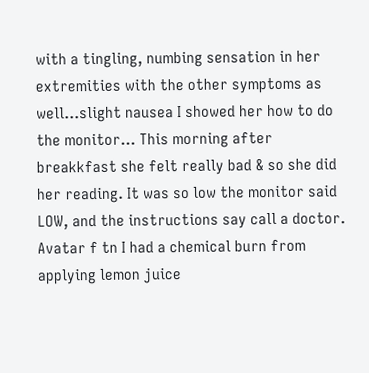with a tingling, numbing sensation in her extremities with the other symptoms as well...slight nausea I showed her how to do the monitor... This morning after breakkfast she felt really bad & so she did her reading. It was so low the monitor said LOW, and the instructions say call a doctor.
Avatar f tn I had a chemical burn from applying lemon juice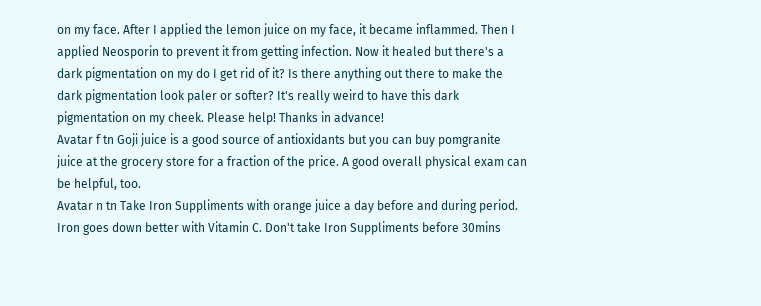on my face. After I applied the lemon juice on my face, it became inflammed. Then I applied Neosporin to prevent it from getting infection. Now it healed but there's a dark pigmentation on my do I get rid of it? Is there anything out there to make the dark pigmentation look paler or softer? It's really weird to have this dark pigmentation on my cheek. Please help! Thanks in advance!
Avatar f tn Goji juice is a good source of antioxidants but you can buy pomgranite juice at the grocery store for a fraction of the price. A good overall physical exam can be helpful, too.
Avatar n tn Take Iron Suppliments with orange juice a day before and during period. Iron goes down better with Vitamin C. Don't take Iron Suppliments before 30mins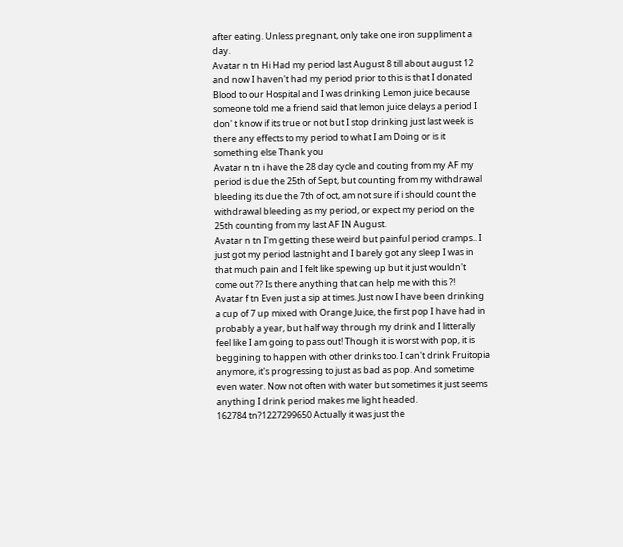after eating. Unless pregnant, only take one iron suppliment a day.
Avatar n tn Hi Had my period last August 8 till about august 12 and now I haven't had my period prior to this is that I donated Blood to our Hospital and I was drinking Lemon juice because someone told me a friend said that lemon juice delays a period I don' t know if its true or not but I stop drinking just last week is there any effects to my period to what I am Doing or is it something else Thank you
Avatar n tn i have the 28 day cycle and couting from my AF my period is due the 25th of Sept, but counting from my withdrawal bleeding its due the 7th of oct, am not sure if i should count the withdrawal bleeding as my period, or expect my period on the 25th counting from my last AF IN August.
Avatar n tn I'm getting these weird but painful period cramps.. I just got my period lastnight and I barely got any sleep I was in that much pain and I felt like spewing up but it just wouldn't come out ?? Is there anything that can help me with this ?!
Avatar f tn Even just a sip at times. Just now I have been drinking a cup of 7 up mixed with Orange Juice, the first pop I have had in probably a year, but half way through my drink and I litterally feel like I am going to pass out! Though it is worst with pop, it is beggining to happen with other drinks too. I can't drink Fruitopia anymore, it's progressing to just as bad as pop. And sometime even water. Now not often with water but sometimes it just seems anything I drink period makes me light headed.
162784 tn?1227299650 Actually it was just the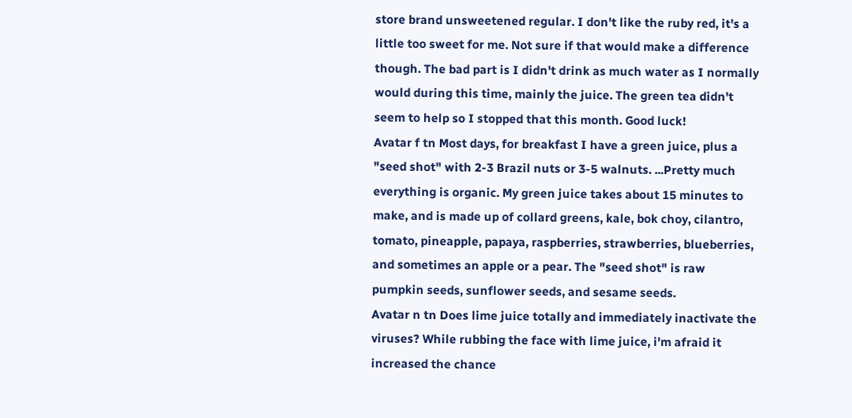store brand unsweetened regular. I don't like the ruby red, it's a little too sweet for me. Not sure if that would make a difference though. The bad part is I didn't drink as much water as I normally would during this time, mainly the juice. The green tea didn't seem to help so I stopped that this month. Good luck!
Avatar f tn Most days, for breakfast I have a green juice, plus a "seed shot" with 2-3 Brazil nuts or 3-5 walnuts. ...Pretty much everything is organic. My green juice takes about 15 minutes to make, and is made up of collard greens, kale, bok choy, cilantro, tomato, pineapple, papaya, raspberries, strawberries, blueberries, and sometimes an apple or a pear. The "seed shot" is raw pumpkin seeds, sunflower seeds, and sesame seeds.
Avatar n tn Does lime juice totally and immediately inactivate the viruses? While rubbing the face with lime juice, i'm afraid it increased the chance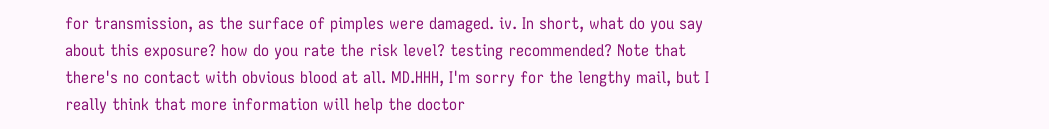for transmission, as the surface of pimples were damaged. iv. In short, what do you say about this exposure? how do you rate the risk level? testing recommended? Note that there's no contact with obvious blood at all. MD.HHH, I'm sorry for the lengthy mail, but I really think that more information will help the doctor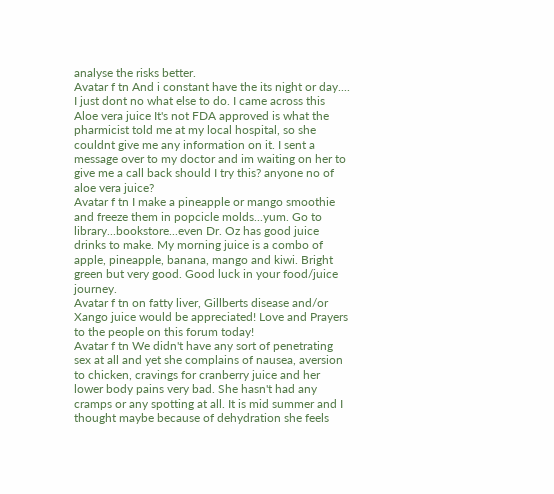analyse the risks better.
Avatar f tn And i constant have the its night or day.... I just dont no what else to do. I came across this Aloe vera juice It's not FDA approved is what the pharmicist told me at my local hospital, so she couldnt give me any information on it. I sent a message over to my doctor and im waiting on her to give me a call back should I try this? anyone no of aloe vera juice?
Avatar f tn I make a pineapple or mango smoothie and freeze them in popcicle molds...yum. Go to library...bookstore...even Dr. Oz has good juice drinks to make. My morning juice is a combo of apple, pineapple, banana, mango and kiwi. Bright green but very good. Good luck in your food/juice journey.
Avatar f tn on fatty liver, Gillberts disease and/or Xango juice would be appreciated! Love and Prayers to the people on this forum today!
Avatar f tn We didn't have any sort of penetrating sex at all and yet she complains of nausea, aversion to chicken, cravings for cranberry juice and her lower body pains very bad. She hasn't had any cramps or any spotting at all. It is mid summer and I thought maybe because of dehydration she feels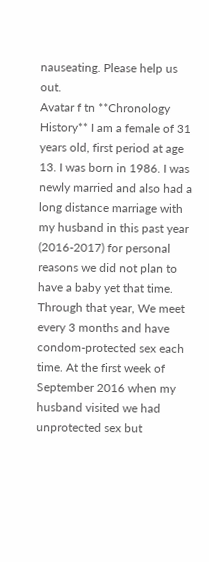nauseating. Please help us out.
Avatar f tn **Chronology History** I am a female of 31 years old, first period at age 13. I was born in 1986. I was newly married and also had a long distance marriage with my husband in this past year (2016-2017) for personal reasons we did not plan to have a baby yet that time. Through that year, We meet every 3 months and have condom-protected sex each time. At the first week of September 2016 when my husband visited we had unprotected sex but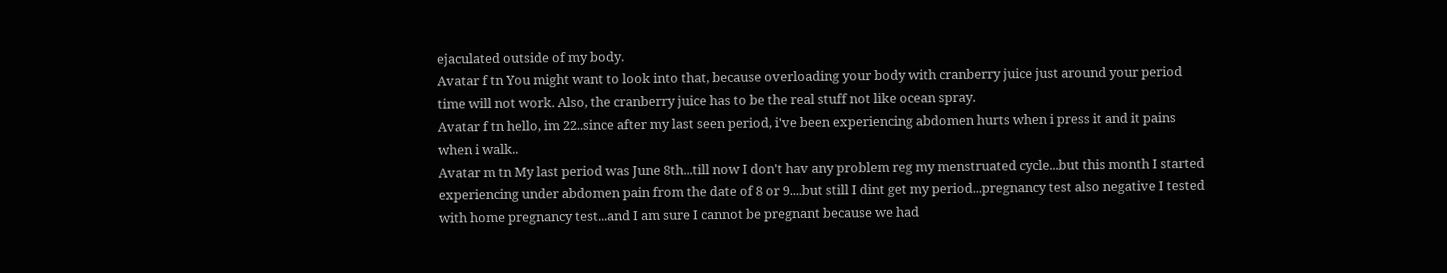ejaculated outside of my body.
Avatar f tn You might want to look into that, because overloading your body with cranberry juice just around your period time will not work. Also, the cranberry juice has to be the real stuff not like ocean spray.
Avatar f tn hello, im 22..since after my last seen period, i've been experiencing abdomen hurts when i press it and it pains when i walk..
Avatar m tn My last period was June 8th...till now I don't hav any problem reg my menstruated cycle...but this month I started experiencing under abdomen pain from the date of 8 or 9....but still I dint get my period...pregnancy test also negative I tested with home pregnancy test...and I am sure I cannot be pregnant because we had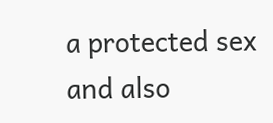a protected sex and also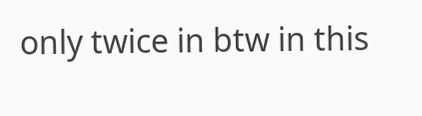only twice in btw in this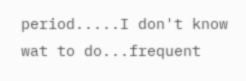period.....I don't know wat to do...frequent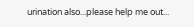urination also...please help me out...